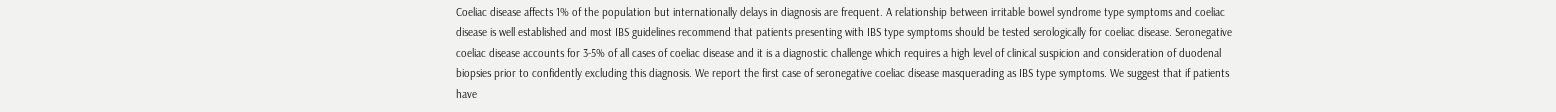Coeliac disease affects 1% of the population but internationally delays in diagnosis are frequent. A relationship between irritable bowel syndrome type symptoms and coeliac disease is well established and most IBS guidelines recommend that patients presenting with IBS type symptoms should be tested serologically for coeliac disease. Seronegative coeliac disease accounts for 3-5% of all cases of coeliac disease and it is a diagnostic challenge which requires a high level of clinical suspicion and consideration of duodenal biopsies prior to confidently excluding this diagnosis. We report the first case of seronegative coeliac disease masquerading as IBS type symptoms. We suggest that if patients have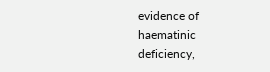evidence of haematinic deficiency,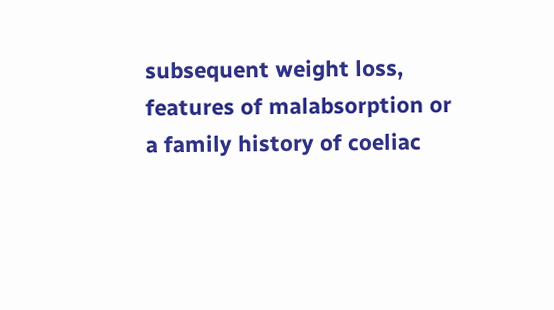subsequent weight loss, features of malabsorption or a family history of coeliac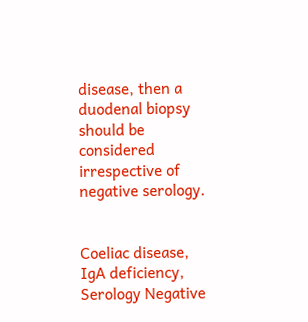disease, then a duodenal biopsy should be considered irrespective of negative serology.


Coeliac disease, IgA deficiency, Serology Negative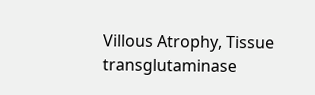Villous Atrophy, Tissue transglutaminase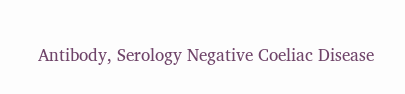Antibody, Serology Negative Coeliac Disease